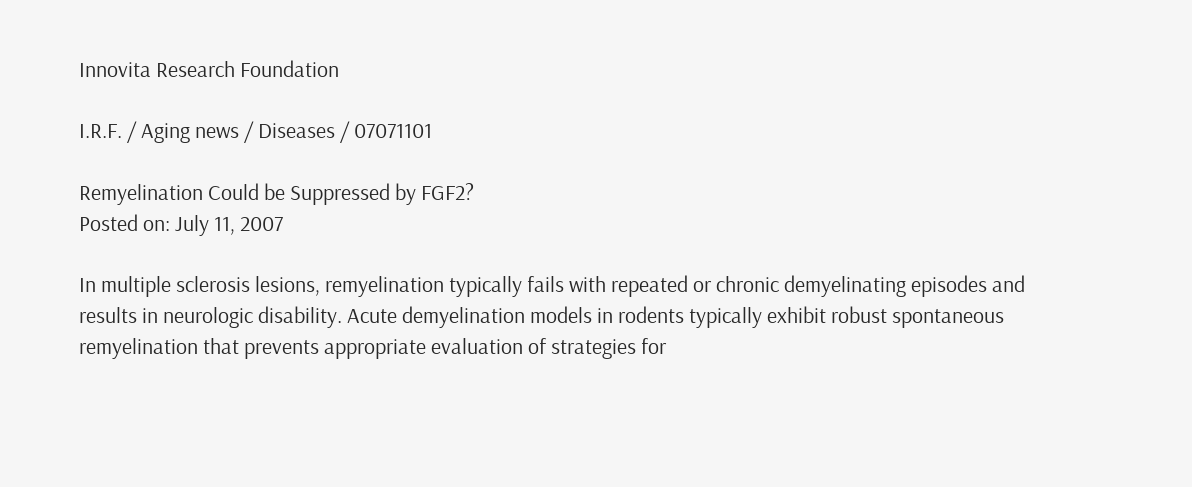Innovita Research Foundation

I.R.F. / Aging news / Diseases / 07071101

Remyelination Could be Suppressed by FGF2?
Posted on: July 11, 2007

In multiple sclerosis lesions, remyelination typically fails with repeated or chronic demyelinating episodes and results in neurologic disability. Acute demyelination models in rodents typically exhibit robust spontaneous remyelination that prevents appropriate evaluation of strategies for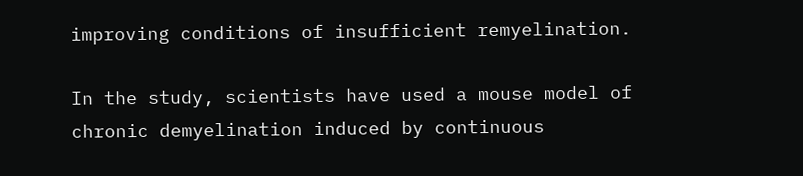improving conditions of insufficient remyelination.

In the study, scientists have used a mouse model of chronic demyelination induced by continuous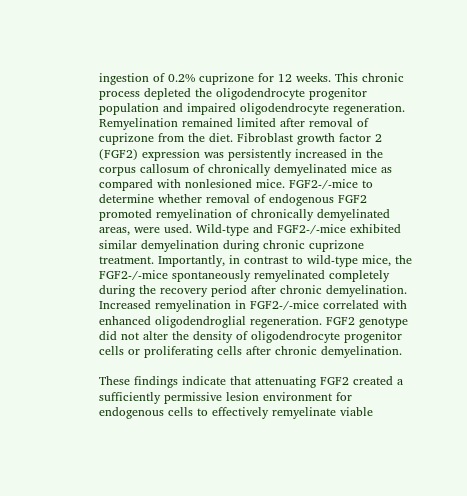ingestion of 0.2% cuprizone for 12 weeks. This chronic process depleted the oligodendrocyte progenitor population and impaired oligodendrocyte regeneration. Remyelination remained limited after removal of cuprizone from the diet. Fibroblast growth factor 2 (FGF2) expression was persistently increased in the corpus callosum of chronically demyelinated mice as compared with nonlesioned mice. FGF2-/-mice to determine whether removal of endogenous FGF2 promoted remyelination of chronically demyelinated areas, were used. Wild-type and FGF2-/-mice exhibited similar demyelination during chronic cuprizone treatment. Importantly, in contrast to wild-type mice, the FGF2-/-mice spontaneously remyelinated completely during the recovery period after chronic demyelination. Increased remyelination in FGF2-/-mice correlated with enhanced oligodendroglial regeneration. FGF2 genotype did not alter the density of oligodendrocyte progenitor cells or proliferating cells after chronic demyelination.

These findings indicate that attenuating FGF2 created a sufficiently permissive lesion environment for endogenous cells to effectively remyelinate viable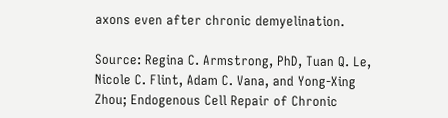axons even after chronic demyelination.

Source: Regina C. Armstrong, PhD, Tuan Q. Le, Nicole C. Flint, Adam C. Vana, and Yong-Xing Zhou; Endogenous Cell Repair of Chronic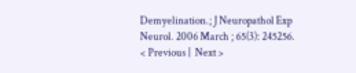Demyelination.; J Neuropathol Exp Neurol. 2006 March ; 65(3): 245256.
< Previous |  Next >